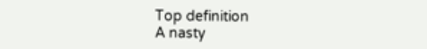Top definition
A nasty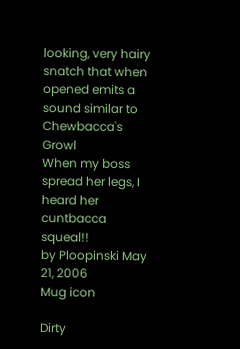looking, very hairy snatch that when opened emits a sound similar to Chewbacca's Growl
When my boss spread her legs, I heard her cuntbacca squeal!!
by Ploopinski May 21, 2006
Mug icon

Dirty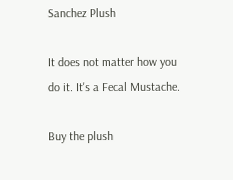Sanchez Plush

It does not matter how you do it. It's a Fecal Mustache.

Buy the plush